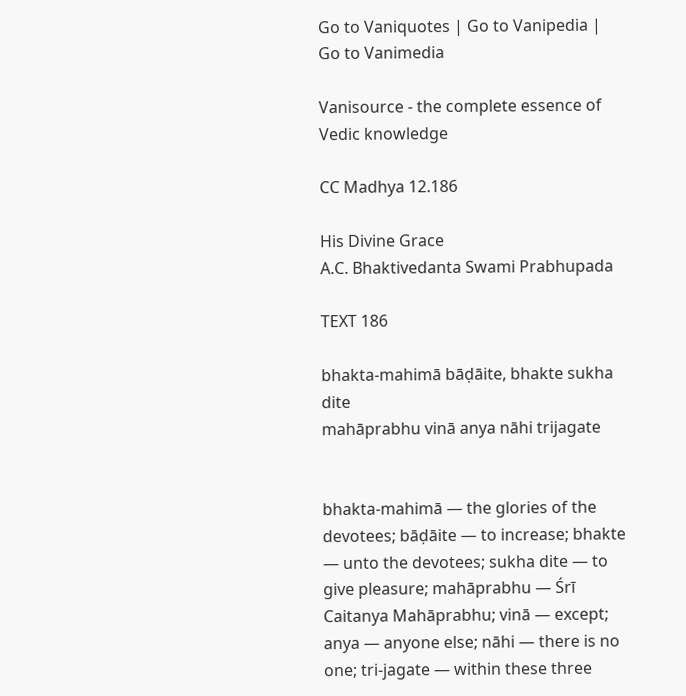Go to Vaniquotes | Go to Vanipedia | Go to Vanimedia

Vanisource - the complete essence of Vedic knowledge

CC Madhya 12.186

His Divine Grace
A.C. Bhaktivedanta Swami Prabhupada

TEXT 186

bhakta-mahimā bāḍāite, bhakte sukha dite
mahāprabhu vinā anya nāhi trijagate


bhakta-mahimā — the glories of the devotees; bāḍāite — to increase; bhakte — unto the devotees; sukha dite — to give pleasure; mahāprabhu — Śrī Caitanya Mahāprabhu; vinā — except; anya — anyone else; nāhi — there is no one; tri-jagate — within these three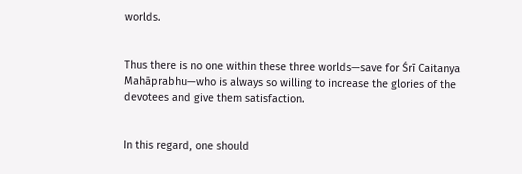worlds.


Thus there is no one within these three worlds—save for Śrī Caitanya Mahāprabhu—who is always so willing to increase the glories of the devotees and give them satisfaction.


In this regard, one should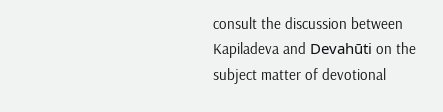consult the discussion between Kapiladeva and Devahūti on the subject matter of devotional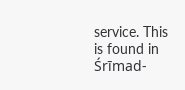service. This is found in Śrīmad-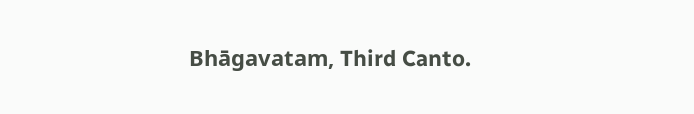Bhāgavatam, Third Canto.